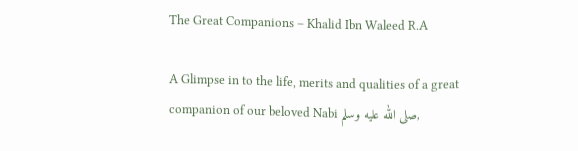The Great Companions – Khalid Ibn Waleed R.A

A Glimpse in to the life, merits and qualities of a great companion of our beloved Nabi صلى الله عليه وسلم,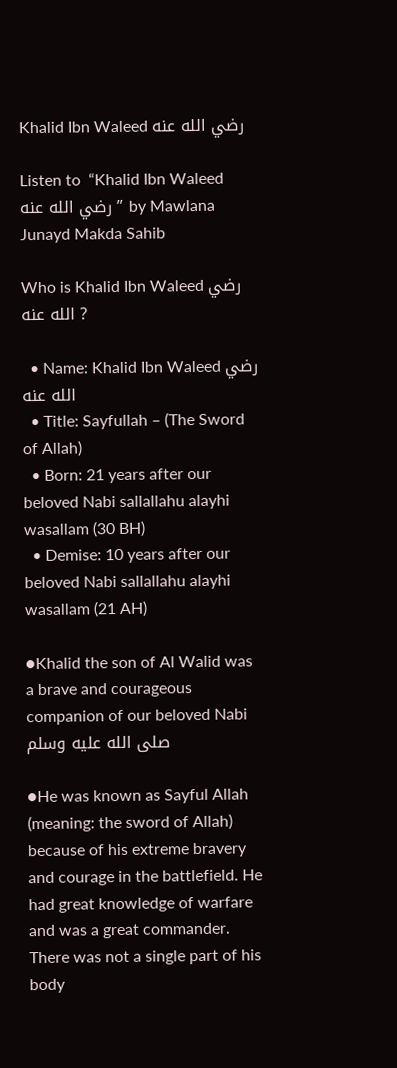Khalid Ibn Waleed رضي الله عنه

Listen to  “Khalid Ibn Waleed رضي الله عنه ” by Mawlana Junayd Makda Sahib

Who is Khalid Ibn Waleed رضي الله عنه ?

  • Name: Khalid Ibn Waleed رضي الله عنه
  • Title: Sayfullah – (The Sword of Allah)
  • Born: 21 years after our beloved Nabi sallallahu alayhi wasallam (30 BH)
  • Demise: 10 years after our beloved Nabi sallallahu alayhi wasallam (21 AH)

●Khalid the son of Al Walid was a brave and courageous companion of our beloved Nabi صلى الله عليه وسلم

●He was known as Sayful Allah (meaning: the sword of Allah) because of his extreme bravery and courage in the battlefield. He had great knowledge of warfare and was a great commander. There was not a single part of his body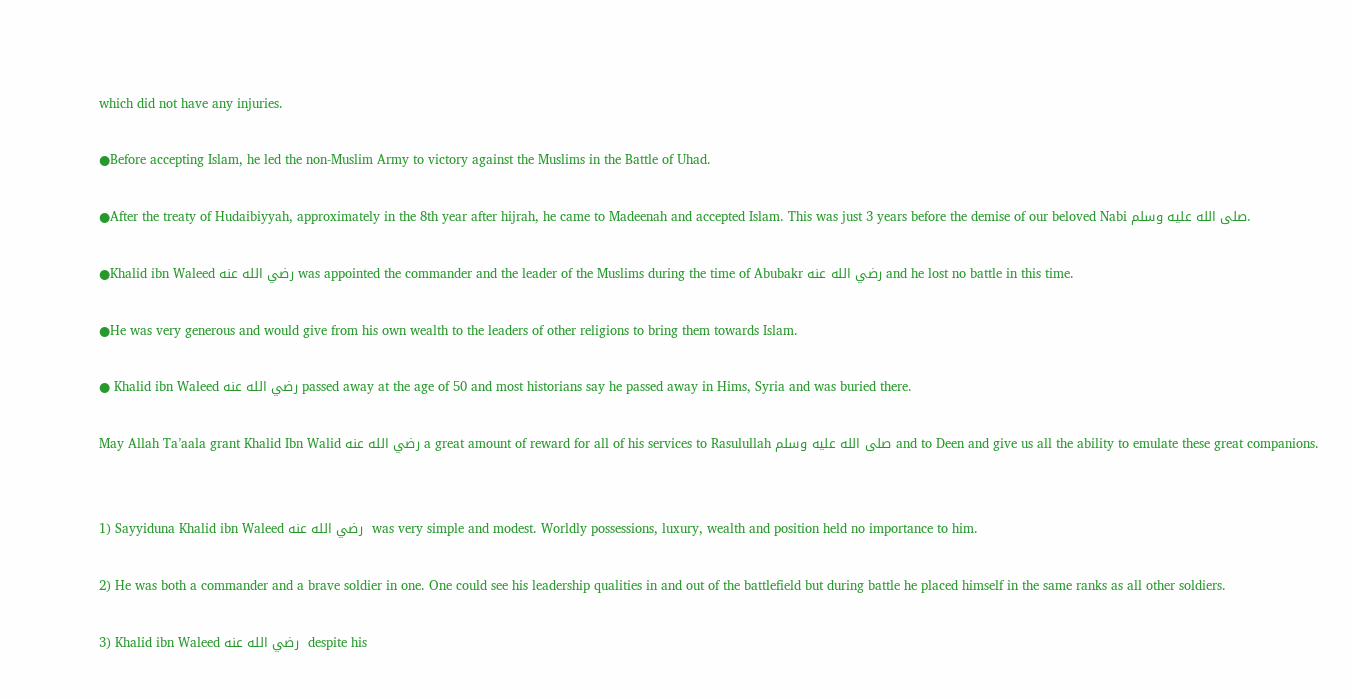which did not have any injuries.

●Before accepting Islam, he led the non-Muslim Army to victory against the Muslims in the Battle of Uhad.

●After the treaty of Hudaibiyyah, approximately in the 8th year after hijrah, he came to Madeenah and accepted Islam. This was just 3 years before the demise of our beloved Nabi صلى الله عليه وسلم.

●Khalid ibn Waleed رضي الله عنه was appointed the commander and the leader of the Muslims during the time of Abubakr رضي الله عنه and he lost no battle in this time.

●He was very generous and would give from his own wealth to the leaders of other religions to bring them towards Islam.

● Khalid ibn Waleed رضي الله عنه passed away at the age of 50 and most historians say he passed away in Hims, Syria and was buried there.

May Allah Ta’aala grant Khalid Ibn Walid رضي الله عنه a great amount of reward for all of his services to Rasulullah صلى الله عليه وسلم and to Deen and give us all the ability to emulate these great companions.


1) Sayyiduna Khalid ibn Waleed رضي الله عنه  was very simple and modest. Worldly possessions, luxury, wealth and position held no importance to him.

2) He was both a commander and a brave soldier in one. One could see his leadership qualities in and out of the battlefield but during battle he placed himself in the same ranks as all other soldiers.

3) Khalid ibn Waleed رضي الله عنه  despite his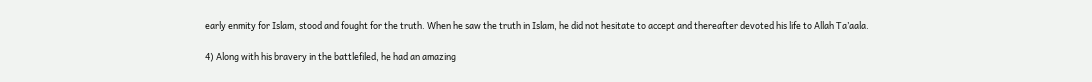early enmity for Islam, stood and fought for the truth. When he saw the truth in Islam, he did not hesitate to accept and thereafter devoted his life to Allah Ta’aala.

4) Along with his bravery in the battlefiled, he had an amazing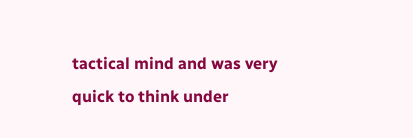tactical mind and was very quick to think under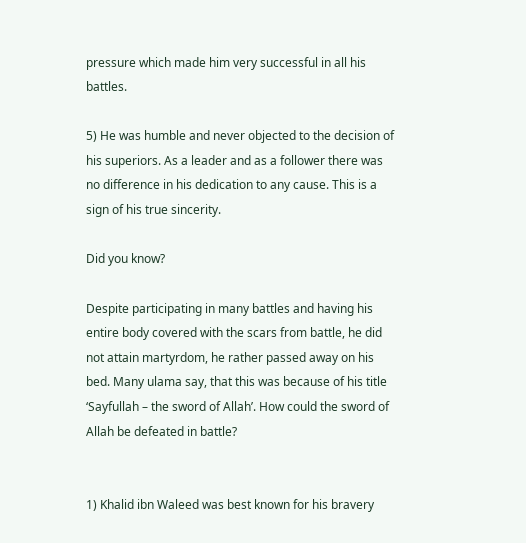pressure which made him very successful in all his battles.

5) He was humble and never objected to the decision of his superiors. As a leader and as a follower there was no difference in his dedication to any cause. This is a sign of his true sincerity.

Did you know?

Despite participating in many battles and having his entire body covered with the scars from battle, he did not attain martyrdom, he rather passed away on his bed. Many ulama say, that this was because of his title ‘Sayfullah – the sword of Allah’. How could the sword of Allah be defeated in battle?


1) Khalid ibn Waleed was best known for his bravery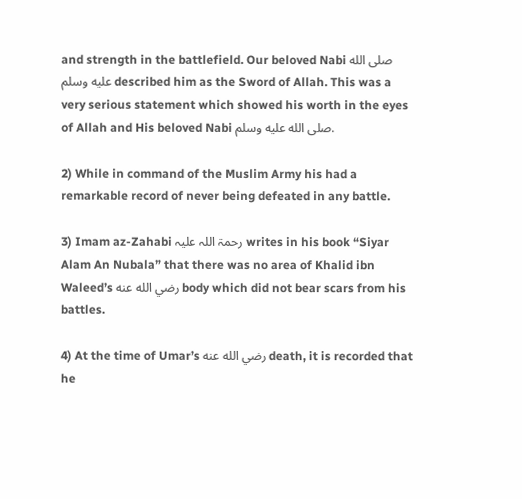and strength in the battlefield. Our beloved Nabi صلى الله عليه وسلم described him as the Sword of Allah. This was a very serious statement which showed his worth in the eyes of Allah and His beloved Nabi صلى الله عليه وسلم.

2) While in command of the Muslim Army his had a remarkable record of never being defeated in any battle.

3) Imam az-Zahabi رحمۃ اللہ علیہ writes in his book “Siyar Alam An Nubala” that there was no area of Khalid ibn Waleed’s رضي الله عنه body which did not bear scars from his battles.

4) At the time of Umar’s رضي الله عنه death, it is recorded that he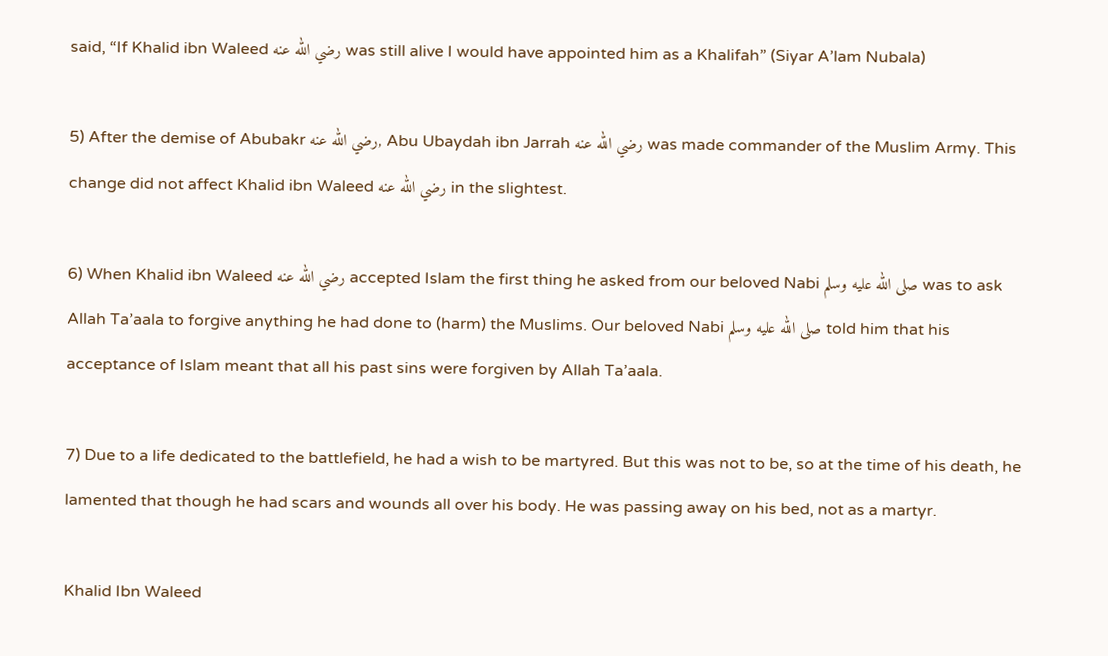said, “If Khalid ibn Waleed رضي الله عنه was still alive I would have appointed him as a Khalifah” (Siyar A’lam Nubala)

5) After the demise of Abubakr رضي الله عنه, Abu Ubaydah ibn Jarrah رضي الله عنه was made commander of the Muslim Army. This change did not affect Khalid ibn Waleed رضي الله عنه in the slightest.

6) When Khalid ibn Waleed رضي الله عنه accepted Islam the first thing he asked from our beloved Nabi صلى الله عليه وسلم was to ask Allah Ta’aala to forgive anything he had done to (harm) the Muslims. Our beloved Nabi صلى الله عليه وسلم told him that his acceptance of Islam meant that all his past sins were forgiven by Allah Ta’aala.

7) Due to a life dedicated to the battlefield, he had a wish to be martyred. But this was not to be, so at the time of his death, he lamented that though he had scars and wounds all over his body. He was passing away on his bed, not as a martyr.

Khalid Ibn Waleed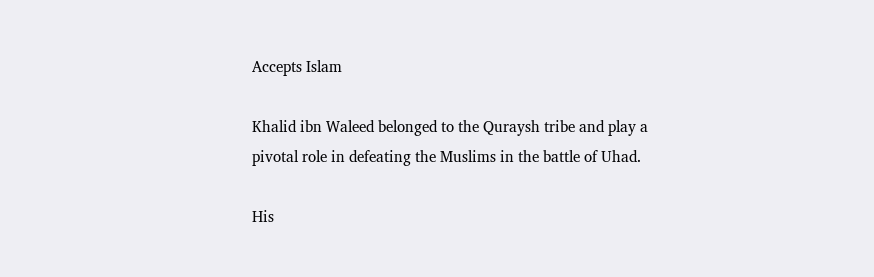Accepts Islam

Khalid ibn Waleed belonged to the Quraysh tribe and play a pivotal role in defeating the Muslims in the battle of Uhad.

His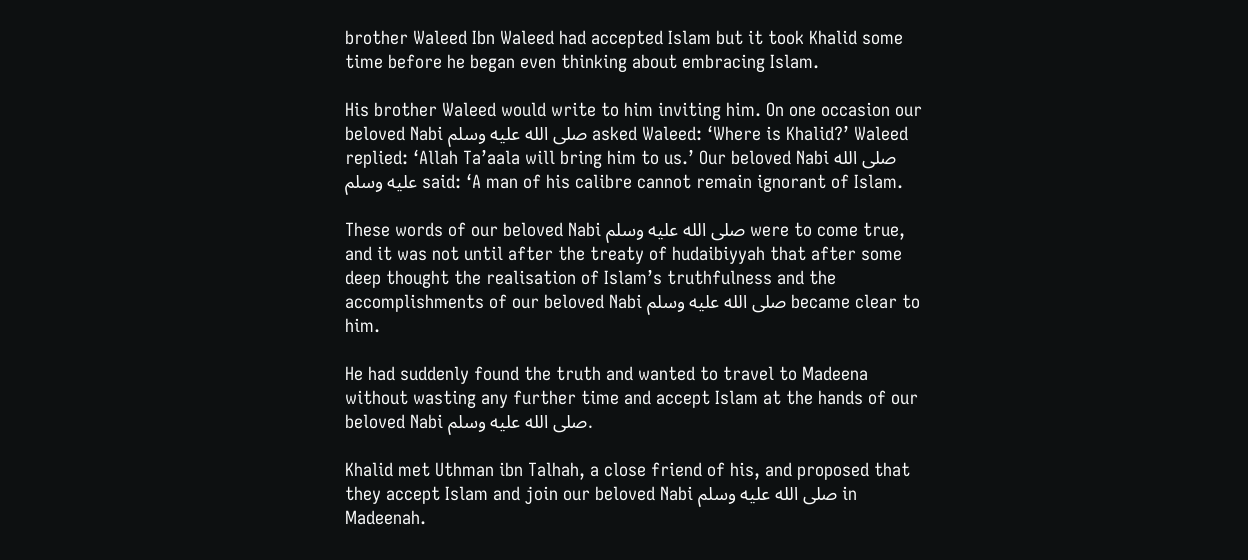brother Waleed Ibn Waleed had accepted Islam but it took Khalid some time before he began even thinking about embracing Islam.

His brother Waleed would write to him inviting him. On one occasion our beloved Nabi صلى الله عليه وسلم asked Waleed: ‘Where is Khalid?’ Waleed replied: ‘Allah Ta’aala will bring him to us.’ Our beloved Nabi صلى الله عليه وسلم said: ‘A man of his calibre cannot remain ignorant of Islam.

These words of our beloved Nabi صلى الله عليه وسلم were to come true, and it was not until after the treaty of hudaibiyyah that after some deep thought the realisation of Islam’s truthfulness and the accomplishments of our beloved Nabi صلى الله عليه وسلم became clear to him.

He had suddenly found the truth and wanted to travel to Madeena without wasting any further time and accept Islam at the hands of our beloved Nabi صلى الله عليه وسلم.

Khalid met Uthman ibn Talhah, a close friend of his, and proposed that they accept Islam and join our beloved Nabi صلى الله عليه وسلم in Madeenah.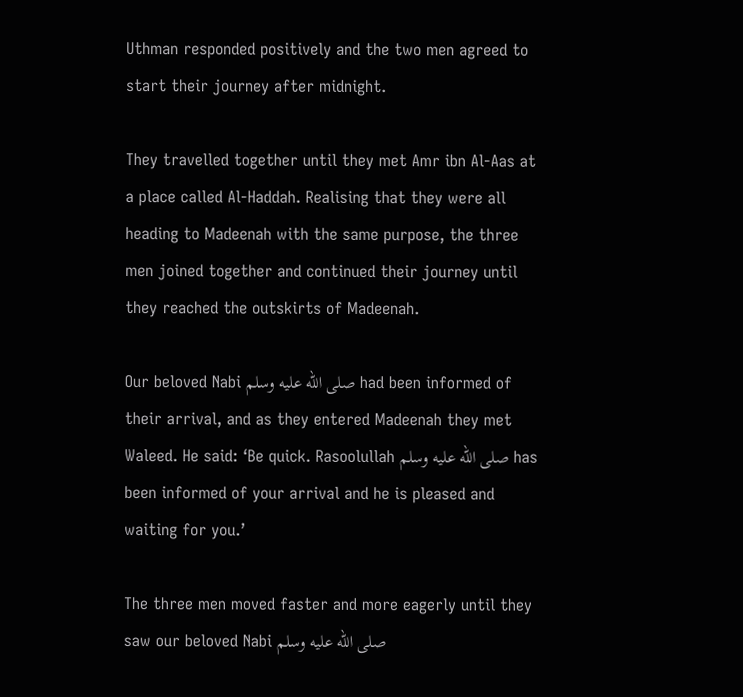Uthman responded positively and the two men agreed to start their journey after midnight.

They travelled together until they met Amr ibn Al-Aas at a place called Al-Haddah. Realising that they were all heading to Madeenah with the same purpose, the three men joined together and continued their journey until they reached the outskirts of Madeenah.

Our beloved Nabi صلى الله عليه وسلم had been informed of their arrival, and as they entered Madeenah they met Waleed. He said: ‘Be quick. Rasoolullah صلى الله عليه وسلم has been informed of your arrival and he is pleased and waiting for you.’

The three men moved faster and more eagerly until they saw our beloved Nabi صلى الله عليه وسلم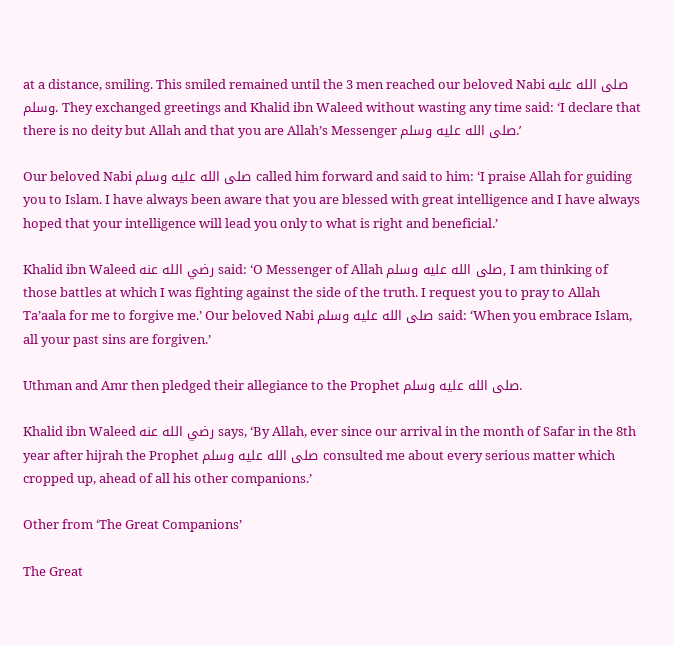at a distance, smiling. This smiled remained until the 3 men reached our beloved Nabi صلى الله عليه وسلم. They exchanged greetings and Khalid ibn Waleed without wasting any time said: ‘I declare that there is no deity but Allah and that you are Allah’s Messenger صلى الله عليه وسلم.’

Our beloved Nabi صلى الله عليه وسلم called him forward and said to him: ‘I praise Allah for guiding you to Islam. I have always been aware that you are blessed with great intelligence and I have always hoped that your intelligence will lead you only to what is right and beneficial.’

Khalid ibn Waleed رضي الله عنه said: ‘O Messenger of Allah صلى الله عليه وسلم, I am thinking of those battles at which I was fighting against the side of the truth. I request you to pray to Allah Ta’aala for me to forgive me.’ Our beloved Nabi صلى الله عليه وسلم said: ‘When you embrace Islam, all your past sins are forgiven.’

Uthman and Amr then pledged their allegiance to the Prophet صلى الله عليه وسلم.

Khalid ibn Waleed رضي الله عنه says, ‘By Allah, ever since our arrival in the month of Safar in the 8th year after hijrah the Prophet صلى الله عليه وسلم consulted me about every serious matter which cropped up, ahead of all his other companions.’

Other from ‘The Great Companions’

The Great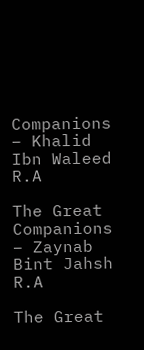Companions – Khalid Ibn Waleed R.A

The Great Companions – Zaynab Bint Jahsh R.A

The Great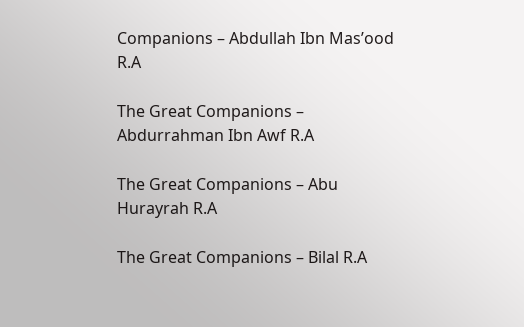Companions – Abdullah Ibn Mas’ood R.A

The Great Companions – Abdurrahman Ibn Awf R.A

The Great Companions – Abu Hurayrah R.A

The Great Companions – Bilal R.A